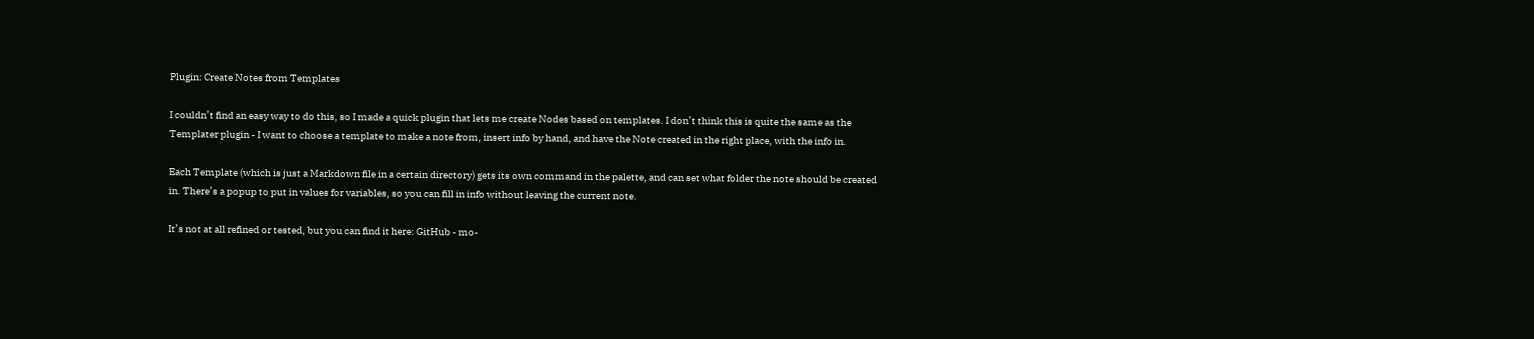Plugin: Create Notes from Templates

I couldn’t find an easy way to do this, so I made a quick plugin that lets me create Nodes based on templates. I don’t think this is quite the same as the Templater plugin - I want to choose a template to make a note from, insert info by hand, and have the Note created in the right place, with the info in.

Each Template (which is just a Markdown file in a certain directory) gets its own command in the palette, and can set what folder the note should be created in. There’s a popup to put in values for variables, so you can fill in info without leaving the current note.

It’s not at all refined or tested, but you can find it here: GitHub - mo-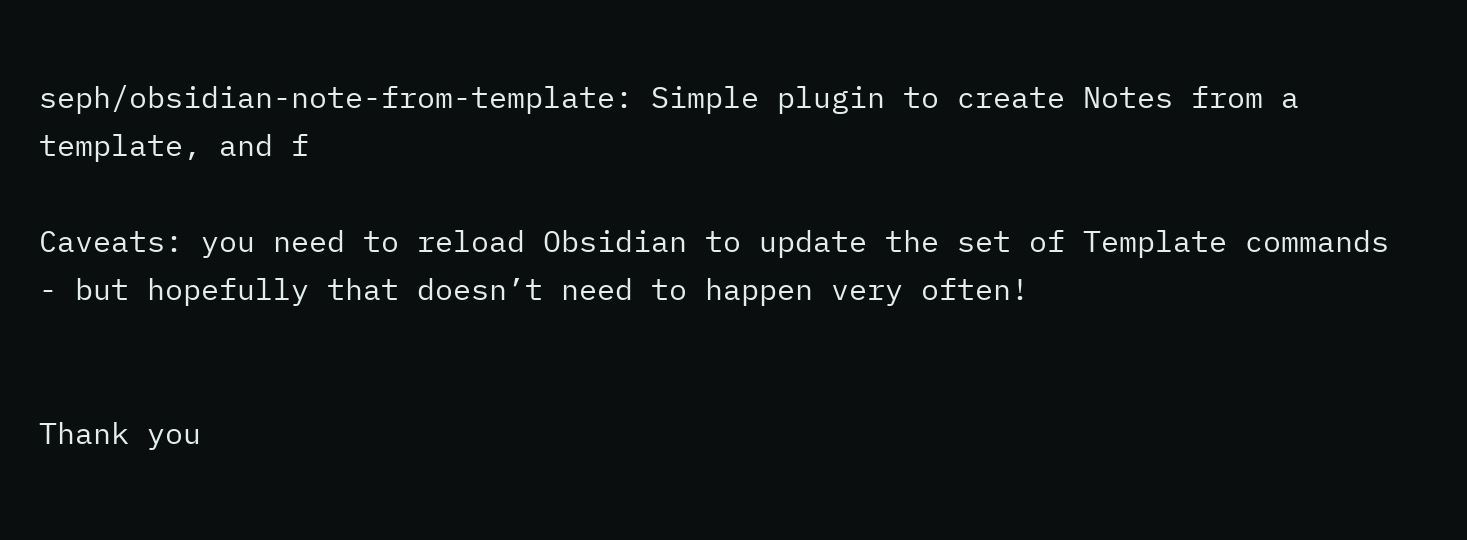seph/obsidian-note-from-template: Simple plugin to create Notes from a template, and f

Caveats: you need to reload Obsidian to update the set of Template commands - but hopefully that doesn’t need to happen very often!


Thank you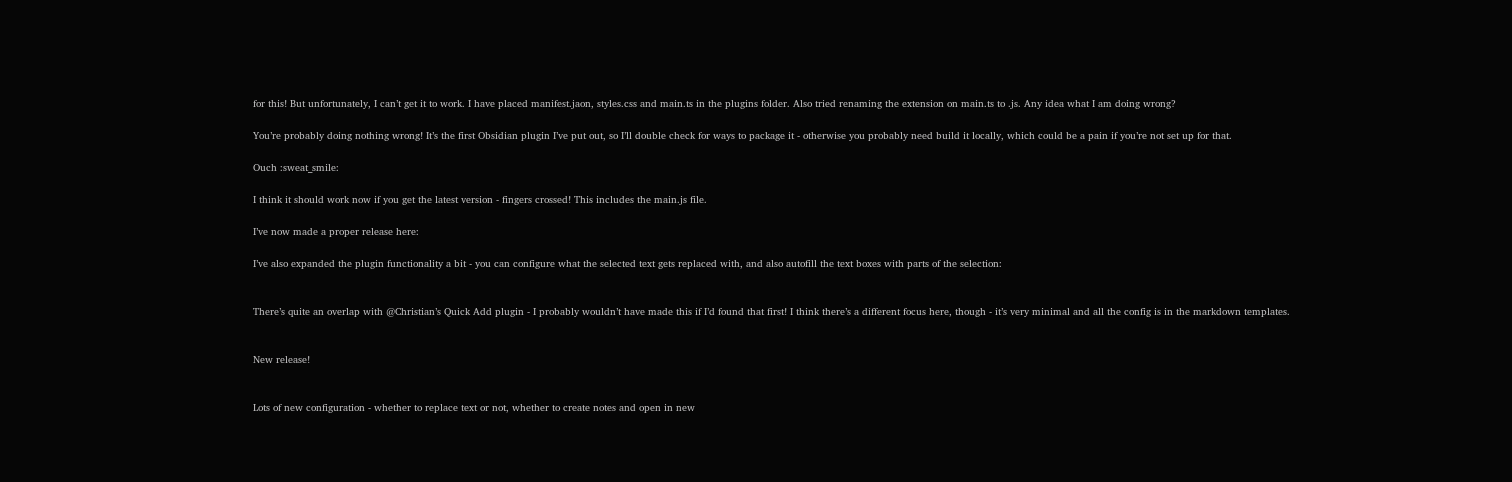for this! But unfortunately, I can’t get it to work. I have placed manifest.jaon, styles.css and main.ts in the plugins folder. Also tried renaming the extension on main.ts to .js. Any idea what I am doing wrong?

You’re probably doing nothing wrong! It’s the first Obsidian plugin I’ve put out, so I’ll double check for ways to package it - otherwise you probably need build it locally, which could be a pain if you’re not set up for that.

Ouch :sweat_smile:

I think it should work now if you get the latest version - fingers crossed! This includes the main.js file.

I’ve now made a proper release here:

I’ve also expanded the plugin functionality a bit - you can configure what the selected text gets replaced with, and also autofill the text boxes with parts of the selection:


There’s quite an overlap with @Christian’s Quick Add plugin - I probably wouldn’t have made this if I’d found that first! I think there’s a different focus here, though - it’s very minimal and all the config is in the markdown templates.


New release!


Lots of new configuration - whether to replace text or not, whether to create notes and open in new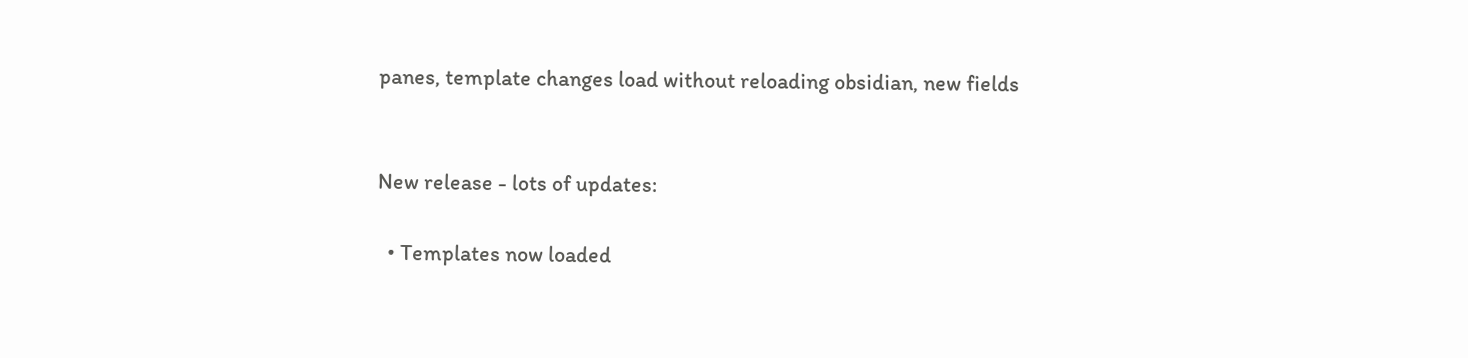panes, template changes load without reloading obsidian, new fields


New release - lots of updates:

  • Templates now loaded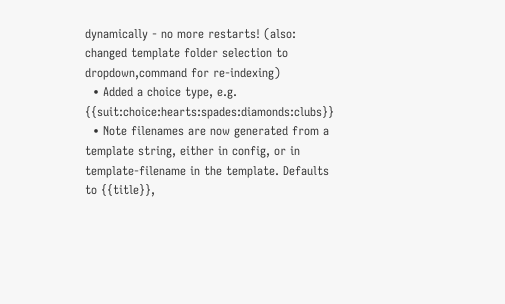dynamically - no more restarts! (also: changed template folder selection to dropdown,command for re-indexing)
  • Added a choice type, e.g. {{suit:choice:hearts:spades:diamonds:clubs}}
  • Note filenames are now generated from a template string, either in config, or in template-filename in the template. Defaults to {{title}},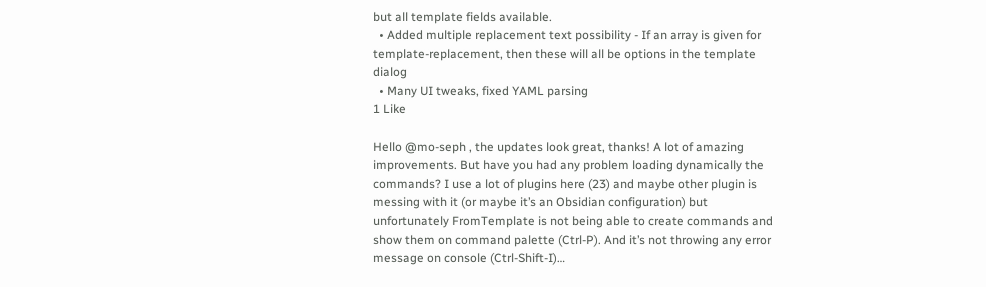but all template fields available.
  • Added multiple replacement text possibility - If an array is given for template-replacement, then these will all be options in the template dialog
  • Many UI tweaks, fixed YAML parsing
1 Like

Hello @mo-seph , the updates look great, thanks! A lot of amazing improvements. But have you had any problem loading dynamically the commands? I use a lot of plugins here (23) and maybe other plugin is messing with it (or maybe it’s an Obsidian configuration) but unfortunately FromTemplate is not being able to create commands and show them on command palette (Ctrl-P). And it’s not throwing any error message on console (Ctrl-Shift-I)…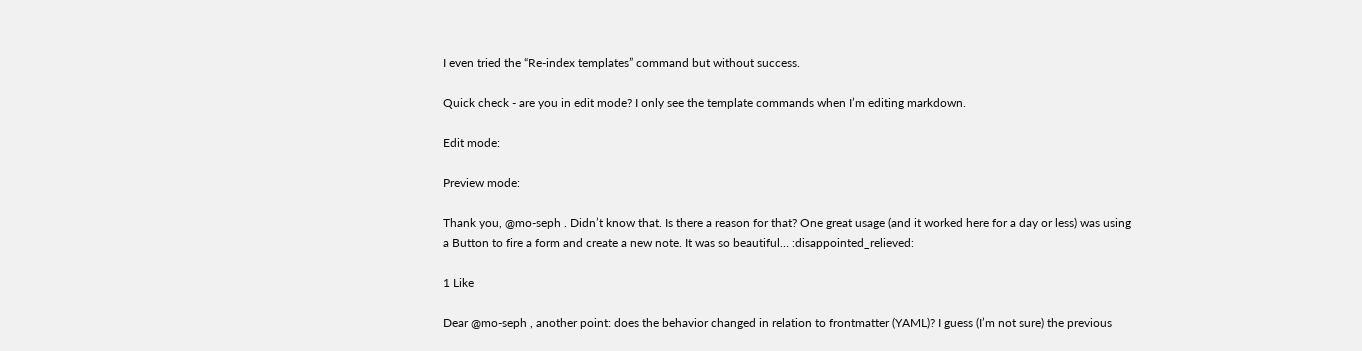I even tried the “Re-index templates” command but without success.

Quick check - are you in edit mode? I only see the template commands when I’m editing markdown.

Edit mode:

Preview mode:

Thank you, @mo-seph . Didn’t know that. Is there a reason for that? One great usage (and it worked here for a day or less) was using a Button to fire a form and create a new note. It was so beautiful… :disappointed_relieved:

1 Like

Dear @mo-seph , another point: does the behavior changed in relation to frontmatter (YAML)? I guess (I’m not sure) the previous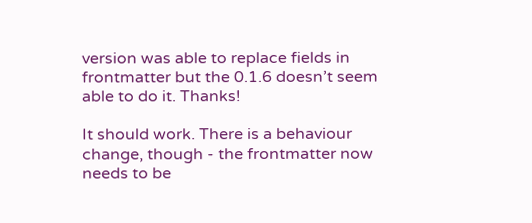version was able to replace fields in frontmatter but the 0.1.6 doesn’t seem able to do it. Thanks!

It should work. There is a behaviour change, though - the frontmatter now needs to be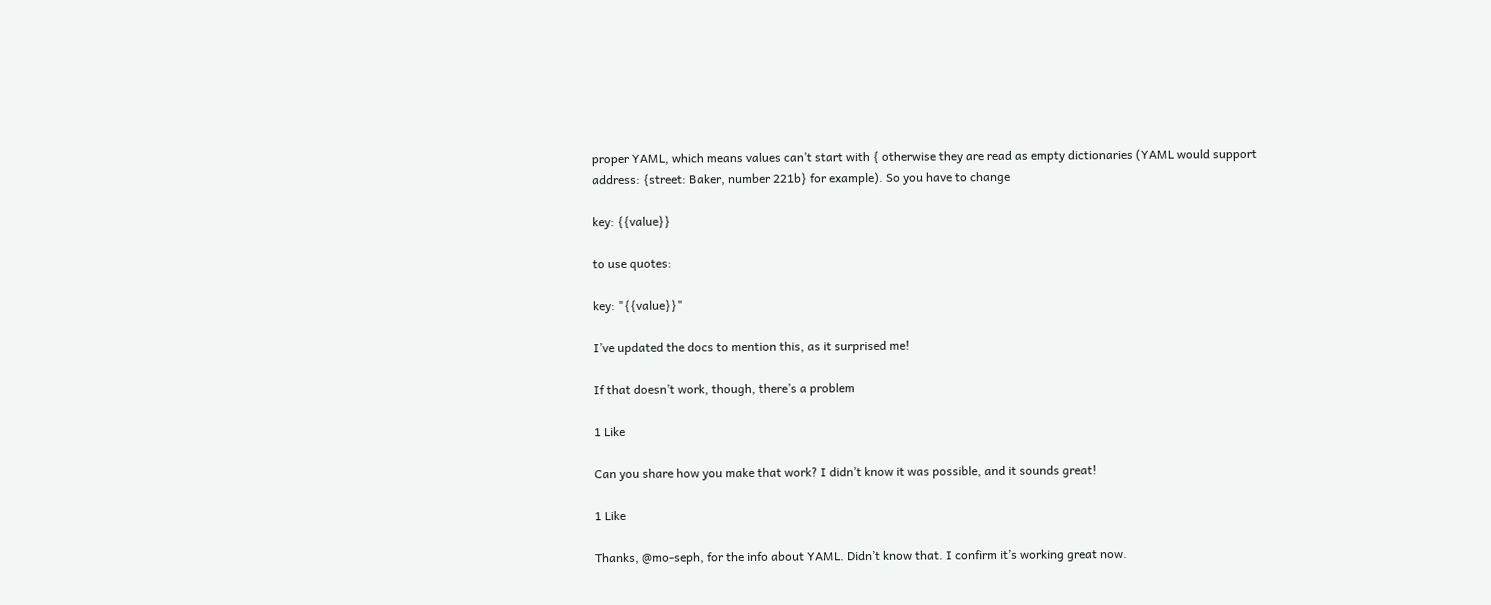proper YAML, which means values can’t start with { otherwise they are read as empty dictionaries (YAML would support address: {street: Baker, number 221b} for example). So you have to change

key: {{value}}

to use quotes:

key: "{{value}}"

I’ve updated the docs to mention this, as it surprised me!

If that doesn’t work, though, there’s a problem

1 Like

Can you share how you make that work? I didn’t know it was possible, and it sounds great!

1 Like

Thanks, @mo-seph, for the info about YAML. Didn’t know that. I confirm it’s working great now.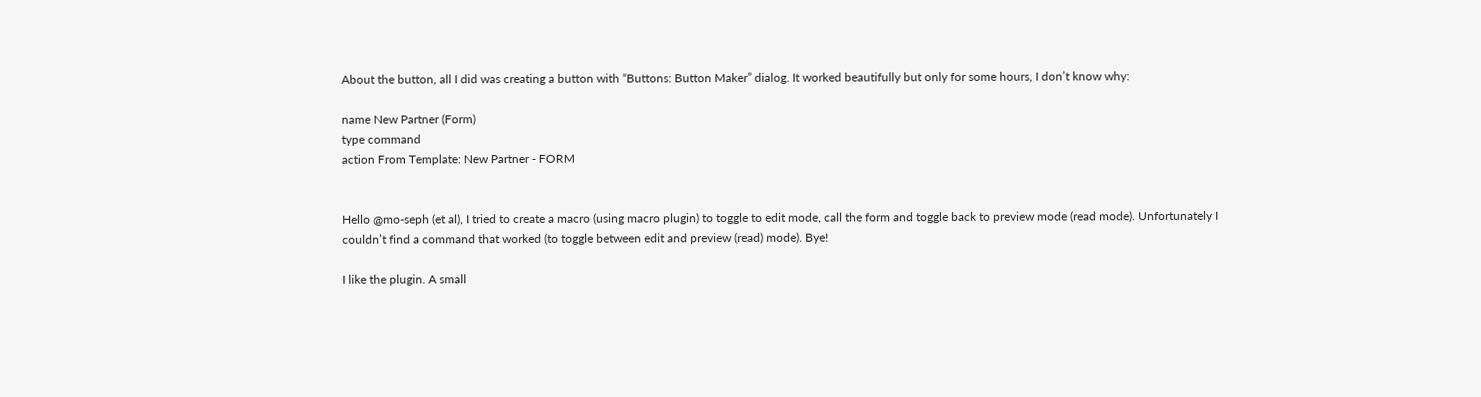About the button, all I did was creating a button with “Buttons: Button Maker” dialog. It worked beautifully but only for some hours, I don’t know why:

name New Partner (Form)
type command
action From Template: New Partner - FORM


Hello @mo-seph (et al), I tried to create a macro (using macro plugin) to toggle to edit mode, call the form and toggle back to preview mode (read mode). Unfortunately I couldn’t find a command that worked (to toggle between edit and preview (read) mode). Bye!

I like the plugin. A small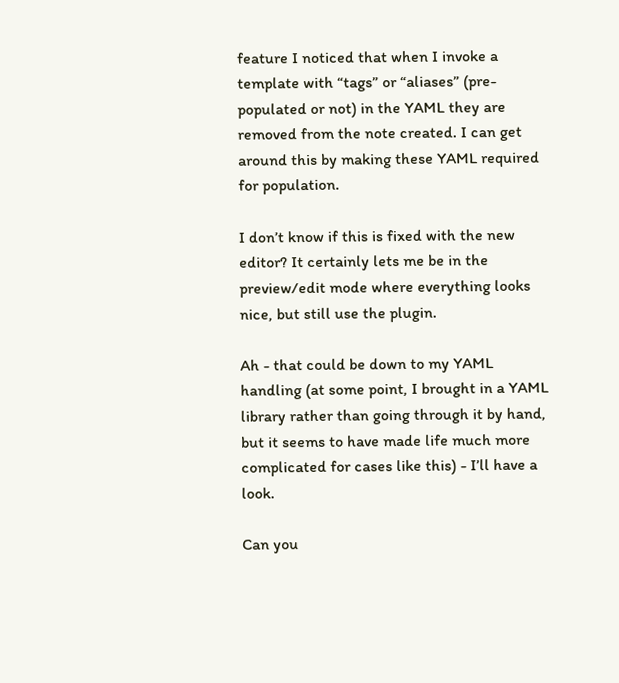feature I noticed that when I invoke a template with “tags” or “aliases” (pre-populated or not) in the YAML they are removed from the note created. I can get around this by making these YAML required for population.

I don’t know if this is fixed with the new editor? It certainly lets me be in the preview/edit mode where everything looks nice, but still use the plugin.

Ah - that could be down to my YAML handling (at some point, I brought in a YAML library rather than going through it by hand, but it seems to have made life much more complicated for cases like this) - I’ll have a look.

Can you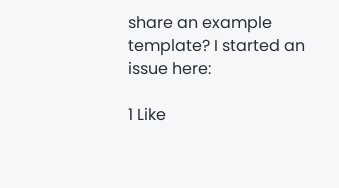share an example template? I started an issue here:

1 Like